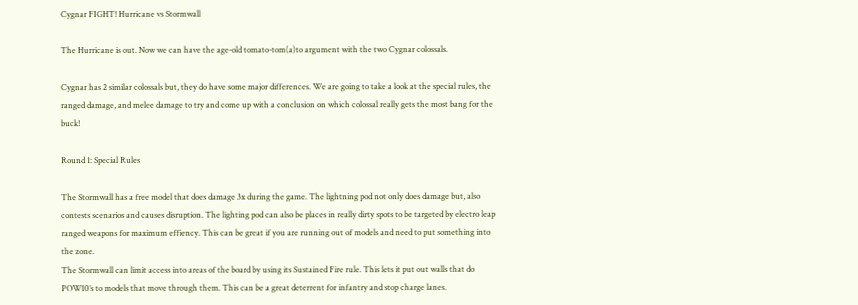Cygnar FIGHT! Hurricane vs Stormwall

The Hurricane is out. Now we can have the age-old tomato-tom(a)to argument with the two Cygnar colossals.

Cygnar has 2 similar colossals but, they do have some major differences. We are going to take a look at the special rules, the ranged damage, and melee damage to try and come up with a conclusion on which colossal really gets the most bang for the buck!

Round 1: Special Rules

The Stormwall has a free model that does damage 3x during the game. The lightning pod not only does damage but, also contests scenarios and causes disruption. The lighting pod can also be places in really dirty spots to be targeted by electro leap ranged weapons for maximum effiency. This can be great if you are running out of models and need to put something into the zone.
The Stormwall can limit access into areas of the board by using its Sustained Fire rule. This lets it put out walls that do POW10’s to models that move through them. This can be a great deterrent for infantry and stop charge lanes.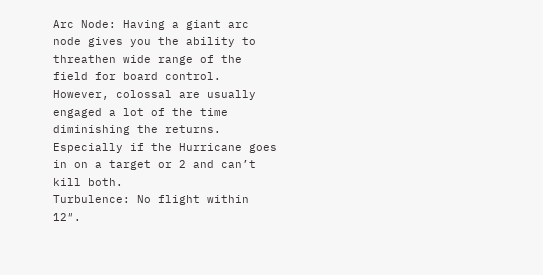Arc Node: Having a giant arc node gives you the ability to threathen wide range of the field for board control. However, colossal are usually engaged a lot of the time diminishing the returns. Especially if the Hurricane goes in on a target or 2 and can’t kill both.
Turbulence: No flight within 12″.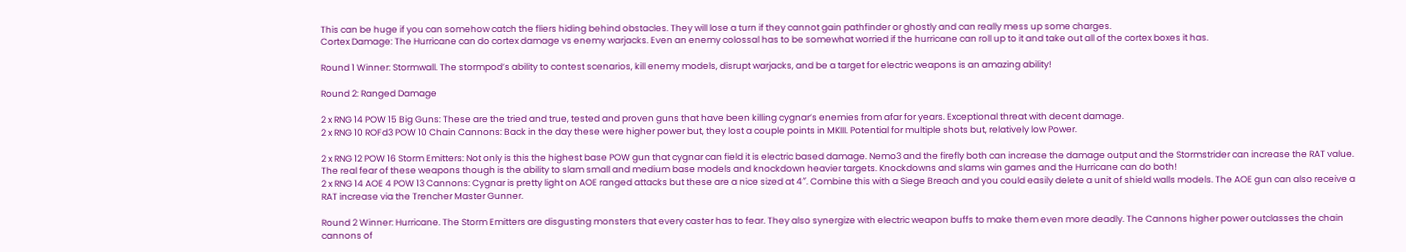This can be huge if you can somehow catch the fliers hiding behind obstacles. They will lose a turn if they cannot gain pathfinder or ghostly and can really mess up some charges.
Cortex Damage: The Hurricane can do cortex damage vs enemy warjacks. Even an enemy colossal has to be somewhat worried if the hurricane can roll up to it and take out all of the cortex boxes it has.

Round 1 Winner: Stormwall. The stormpod’s ability to contest scenarios, kill enemy models, disrupt warjacks, and be a target for electric weapons is an amazing ability!

Round 2: Ranged Damage

2 x RNG 14 POW 15 Big Guns: These are the tried and true, tested and proven guns that have been killing cygnar’s enemies from afar for years. Exceptional threat with decent damage.
2 x RNG 10 ROFd3 POW 10 Chain Cannons: Back in the day these were higher power but, they lost a couple points in MKIII. Potential for multiple shots but, relatively low Power.

2 x RNG 12 POW 16 Storm Emitters: Not only is this the highest base POW gun that cygnar can field it is electric based damage. Nemo3 and the firefly both can increase the damage output and the Stormstrider can increase the RAT value. The real fear of these weapons though is the ability to slam small and medium base models and knockdown heavier targets. Knockdowns and slams win games and the Hurricane can do both!
2 x RNG 14 AOE 4 POW 13 Cannons: Cygnar is pretty light on AOE ranged attacks but these are a nice sized at 4″. Combine this with a Siege Breach and you could easily delete a unit of shield walls models. The AOE gun can also receive a RAT increase via the Trencher Master Gunner.

Round 2 Winner: Hurricane. The Storm Emitters are disgusting monsters that every caster has to fear. They also synergize with electric weapon buffs to make them even more deadly. The Cannons higher power outclasses the chain cannons of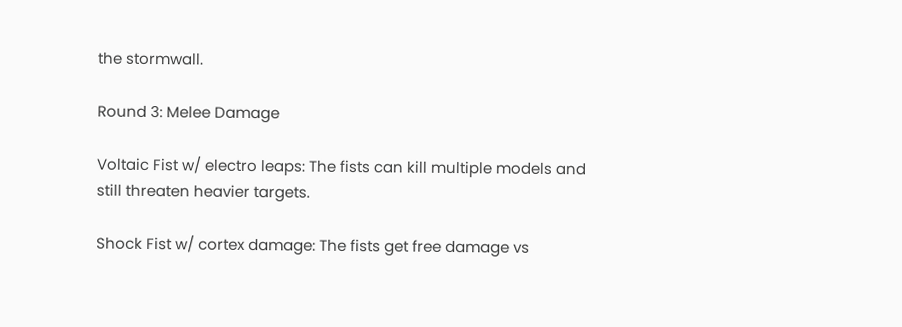the stormwall.

Round 3: Melee Damage

Voltaic Fist w/ electro leaps: The fists can kill multiple models and still threaten heavier targets.

Shock Fist w/ cortex damage: The fists get free damage vs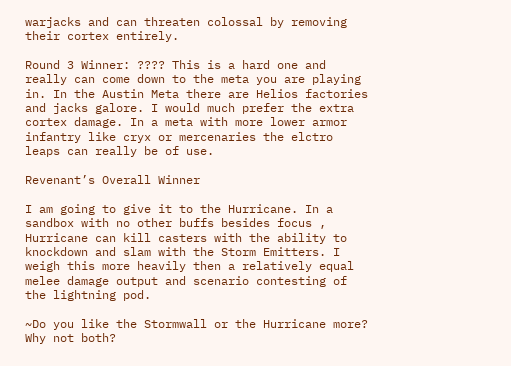warjacks and can threaten colossal by removing their cortex entirely.

Round 3 Winner: ???? This is a hard one and really can come down to the meta you are playing in. In the Austin Meta there are Helios factories and jacks galore. I would much prefer the extra cortex damage. In a meta with more lower armor infantry like cryx or mercenaries the elctro leaps can really be of use.

Revenant’s Overall Winner

I am going to give it to the Hurricane. In a sandbox with no other buffs besides focus , Hurricane can kill casters with the ability to knockdown and slam with the Storm Emitters. I weigh this more heavily then a relatively equal melee damage output and scenario contesting of the lightning pod.

~Do you like the Stormwall or the Hurricane more? Why not both?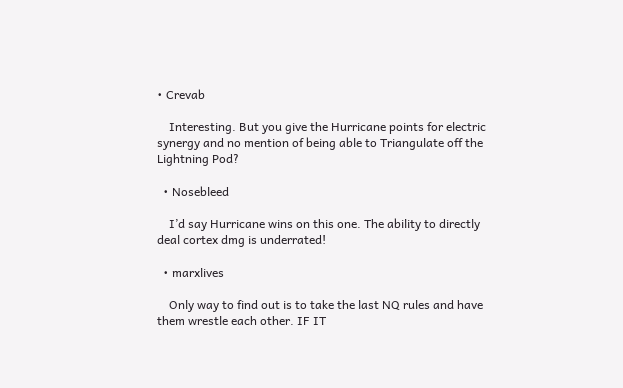• Crevab

    Interesting. But you give the Hurricane points for electric synergy and no mention of being able to Triangulate off the Lightning Pod?

  • Nosebleed

    I’d say Hurricane wins on this one. The ability to directly deal cortex dmg is underrated!

  • marxlives

    Only way to find out is to take the last NQ rules and have them wrestle each other. IF IT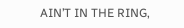AIN’T IN THE RING,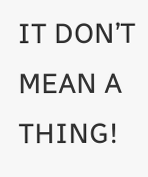IT DON’T MEAN A THING!